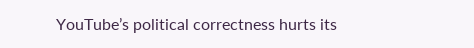YouTube’s political correctness hurts its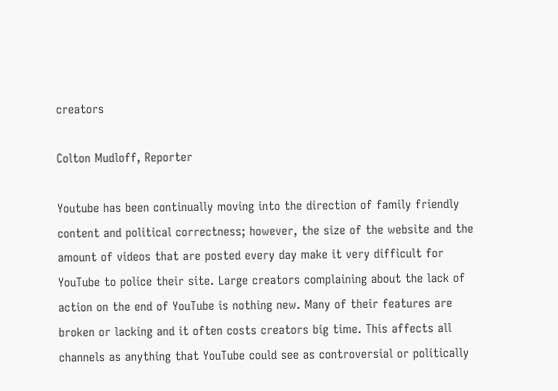creators

Colton Mudloff, Reporter

Youtube has been continually moving into the direction of family friendly content and political correctness; however, the size of the website and the amount of videos that are posted every day make it very difficult for YouTube to police their site. Large creators complaining about the lack of action on the end of YouTube is nothing new. Many of their features are broken or lacking and it often costs creators big time. This affects all channels as anything that YouTube could see as controversial or politically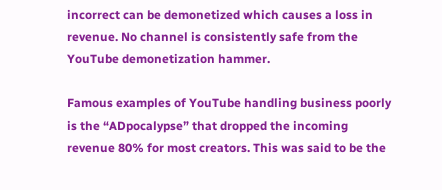incorrect can be demonetized which causes a loss in revenue. No channel is consistently safe from the YouTube demonetization hammer.

Famous examples of YouTube handling business poorly is the “ADpocalypse” that dropped the incoming revenue 80% for most creators. This was said to be the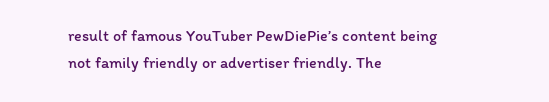result of famous YouTuber PewDiePie’s content being not family friendly or advertiser friendly. The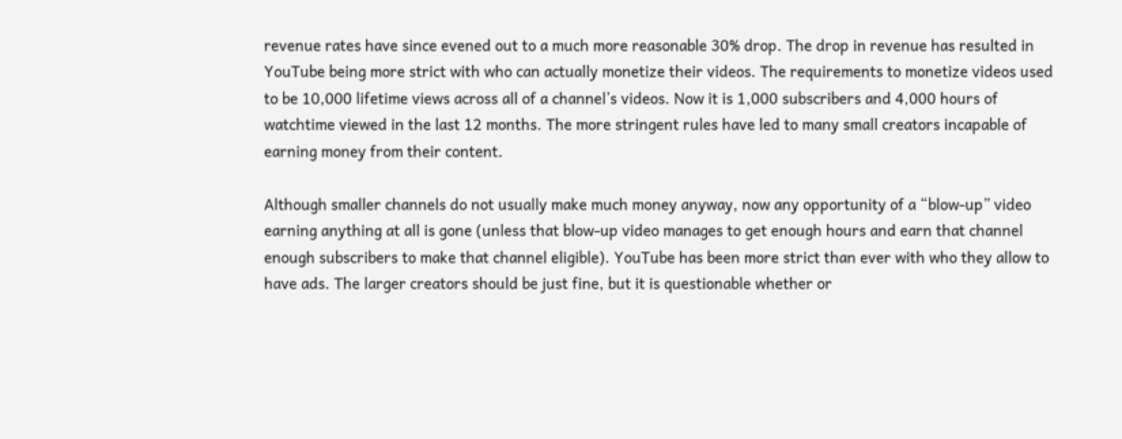revenue rates have since evened out to a much more reasonable 30% drop. The drop in revenue has resulted in YouTube being more strict with who can actually monetize their videos. The requirements to monetize videos used to be 10,000 lifetime views across all of a channel’s videos. Now it is 1,000 subscribers and 4,000 hours of watchtime viewed in the last 12 months. The more stringent rules have led to many small creators incapable of earning money from their content.

Although smaller channels do not usually make much money anyway, now any opportunity of a “blow-up” video earning anything at all is gone (unless that blow-up video manages to get enough hours and earn that channel enough subscribers to make that channel eligible). YouTube has been more strict than ever with who they allow to have ads. The larger creators should be just fine, but it is questionable whether or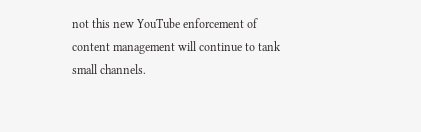not this new YouTube enforcement of content management will continue to tank small channels.